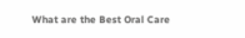What are the Best Oral Care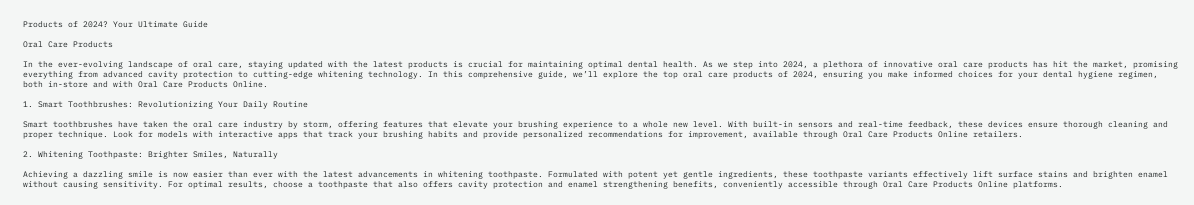Products of 2024? Your Ultimate Guide

Oral Care Products

In the ever-evolving landscape of oral care, staying updated with the latest products is crucial for maintaining optimal dental health. As we step into 2024, a plethora of innovative oral care products has hit the market, promising everything from advanced cavity protection to cutting-edge whitening technology. In this comprehensive guide, we’ll explore the top oral care products of 2024, ensuring you make informed choices for your dental hygiene regimen, both in-store and with Oral Care Products Online.

1. Smart Toothbrushes: Revolutionizing Your Daily Routine

Smart toothbrushes have taken the oral care industry by storm, offering features that elevate your brushing experience to a whole new level. With built-in sensors and real-time feedback, these devices ensure thorough cleaning and proper technique. Look for models with interactive apps that track your brushing habits and provide personalized recommendations for improvement, available through Oral Care Products Online retailers.

2. Whitening Toothpaste: Brighter Smiles, Naturally

Achieving a dazzling smile is now easier than ever with the latest advancements in whitening toothpaste. Formulated with potent yet gentle ingredients, these toothpaste variants effectively lift surface stains and brighten enamel without causing sensitivity. For optimal results, choose a toothpaste that also offers cavity protection and enamel strengthening benefits, conveniently accessible through Oral Care Products Online platforms.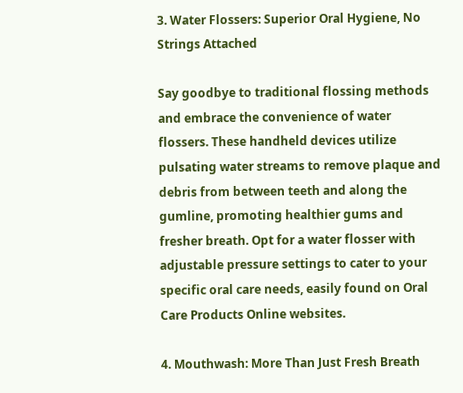3. Water Flossers: Superior Oral Hygiene, No Strings Attached

Say goodbye to traditional flossing methods and embrace the convenience of water flossers. These handheld devices utilize pulsating water streams to remove plaque and debris from between teeth and along the gumline, promoting healthier gums and fresher breath. Opt for a water flosser with adjustable pressure settings to cater to your specific oral care needs, easily found on Oral Care Products Online websites.

4. Mouthwash: More Than Just Fresh Breath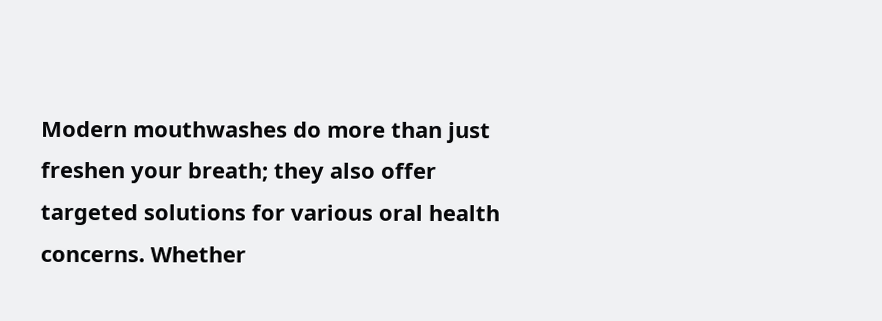Modern mouthwashes do more than just freshen your breath; they also offer targeted solutions for various oral health concerns. Whether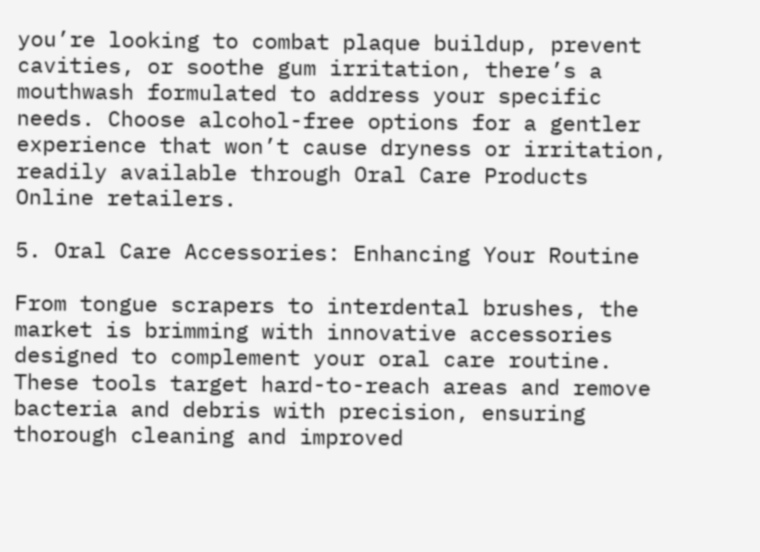you’re looking to combat plaque buildup, prevent cavities, or soothe gum irritation, there’s a mouthwash formulated to address your specific needs. Choose alcohol-free options for a gentler experience that won’t cause dryness or irritation, readily available through Oral Care Products Online retailers.

5. Oral Care Accessories: Enhancing Your Routine

From tongue scrapers to interdental brushes, the market is brimming with innovative accessories designed to complement your oral care routine. These tools target hard-to-reach areas and remove bacteria and debris with precision, ensuring thorough cleaning and improved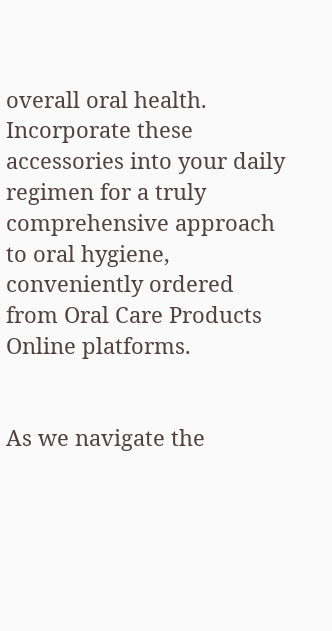overall oral health. Incorporate these accessories into your daily regimen for a truly comprehensive approach to oral hygiene, conveniently ordered from Oral Care Products Online platforms.


As we navigate the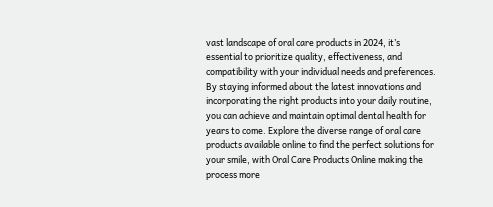vast landscape of oral care products in 2024, it’s essential to prioritize quality, effectiveness, and compatibility with your individual needs and preferences. By staying informed about the latest innovations and incorporating the right products into your daily routine, you can achieve and maintain optimal dental health for years to come. Explore the diverse range of oral care products available online to find the perfect solutions for your smile, with Oral Care Products Online making the process more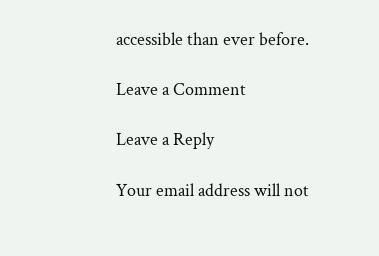accessible than ever before.

Leave a Comment

Leave a Reply

Your email address will not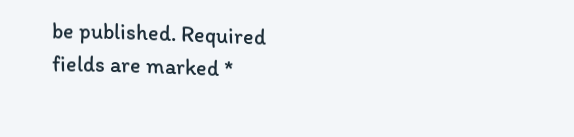be published. Required fields are marked *